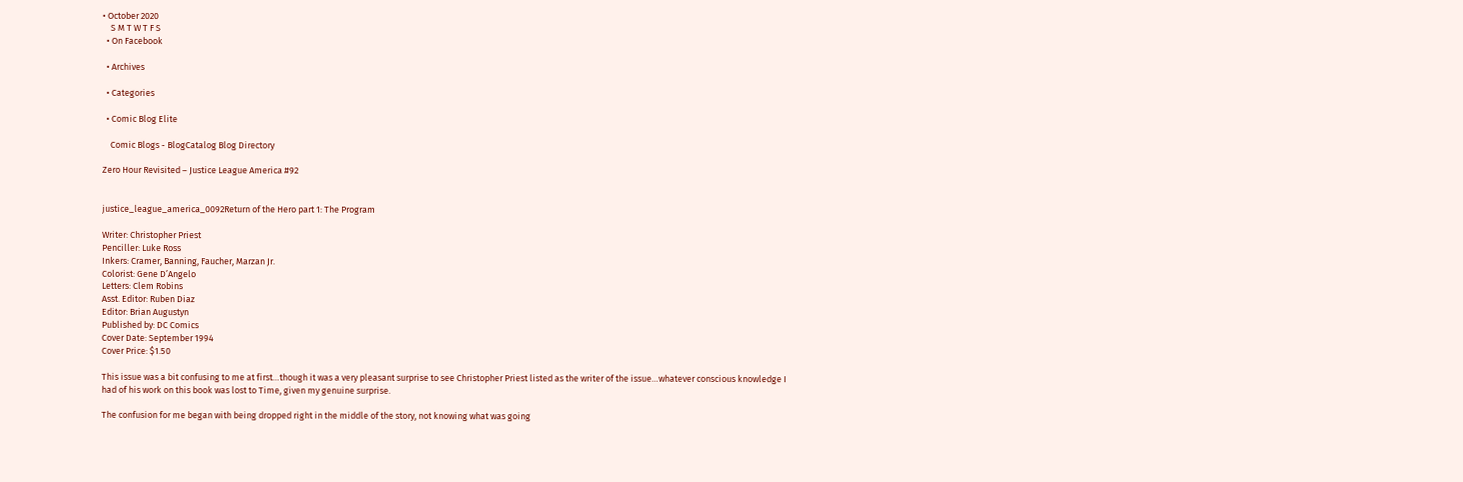• October 2020
    S M T W T F S
  • On Facebook

  • Archives

  • Categories

  • Comic Blog Elite

    Comic Blogs - BlogCatalog Blog Directory

Zero Hour Revisited – Justice League America #92


justice_league_america_0092Return of the Hero part 1: The Program

Writer: Christopher Priest
Penciller: Luke Ross
Inkers: Cramer, Banning, Faucher, Marzan Jr.
Colorist: Gene D’Angelo
Letters: Clem Robins
Asst. Editor: Ruben Diaz
Editor: Brian Augustyn
Published by: DC Comics
Cover Date: September 1994
Cover Price: $1.50

This issue was a bit confusing to me at first…though it was a very pleasant surprise to see Christopher Priest listed as the writer of the issue…whatever conscious knowledge I had of his work on this book was lost to Time, given my genuine surprise.

The confusion for me began with being dropped right in the middle of the story, not knowing what was going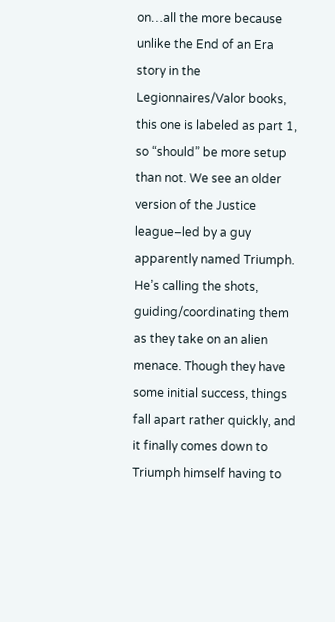on…all the more because unlike the End of an Era story in the Legionnaires/Valor books, this one is labeled as part 1, so “should” be more setup than not. We see an older version of the Justice league–led by a guy apparently named Triumph. He’s calling the shots, guiding/coordinating them as they take on an alien menace. Though they have some initial success, things fall apart rather quickly, and it finally comes down to Triumph himself having to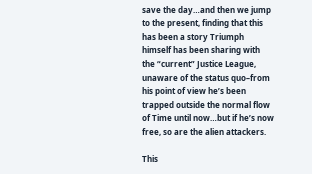save the day…and then we jump to the present, finding that this has been a story Triumph himself has been sharing with the “current” Justice League, unaware of the status quo–from his point of view he’s been trapped outside the normal flow of Time until now…but if he’s now free, so are the alien attackers.

This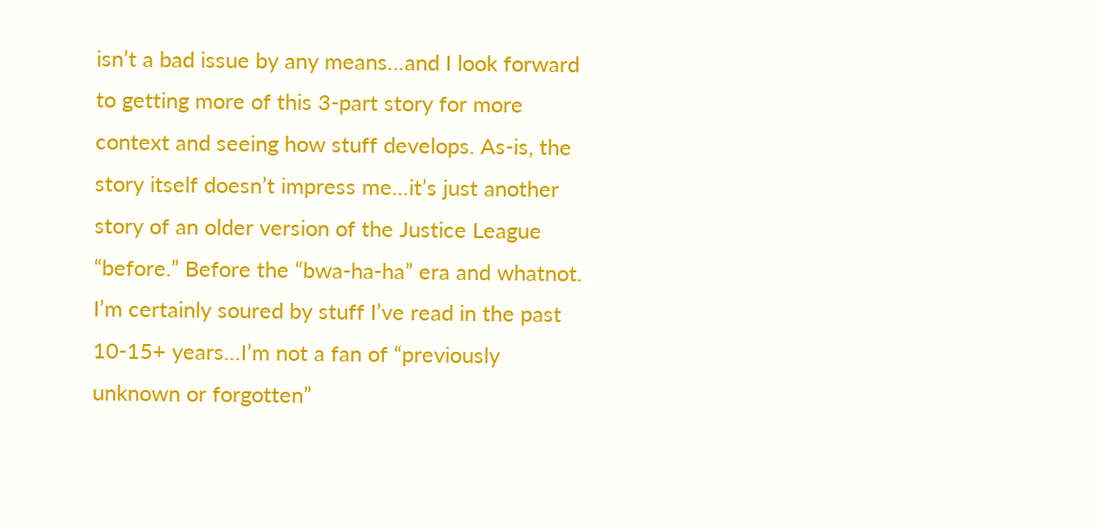isn’t a bad issue by any means…and I look forward to getting more of this 3-part story for more context and seeing how stuff develops. As-is, the story itself doesn’t impress me…it’s just another story of an older version of the Justice League “before.” Before the “bwa-ha-ha” era and whatnot. I’m certainly soured by stuff I’ve read in the past 10-15+ years…I’m not a fan of “previously unknown or forgotten”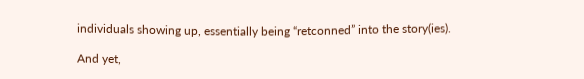individuals showing up, essentially being “retconned” into the story(ies).

And yet,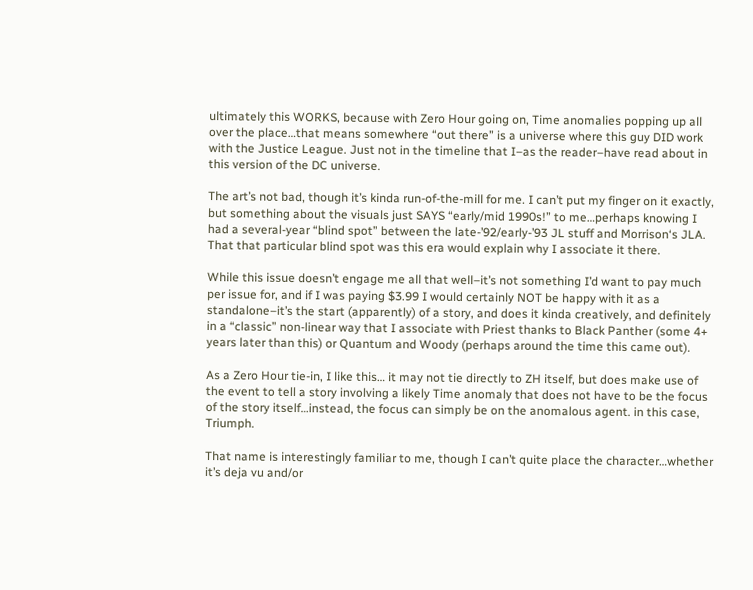ultimately this WORKS, because with Zero Hour going on, Time anomalies popping up all over the place…that means somewhere “out there” is a universe where this guy DID work with the Justice League. Just not in the timeline that I–as the reader–have read about in this version of the DC universe.

The art’s not bad, though it’s kinda run-of-the-mill for me. I can’t put my finger on it exactly, but something about the visuals just SAYS “early/mid 1990s!” to me…perhaps knowing I had a several-year “blind spot” between the late-’92/early-’93 JL stuff and Morrison‘s JLA. That that particular blind spot was this era would explain why I associate it there.

While this issue doesn’t engage me all that well–it’s not something I’d want to pay much per issue for, and if I was paying $3.99 I would certainly NOT be happy with it as a standalone–it’s the start (apparently) of a story, and does it kinda creatively, and definitely in a “classic” non-linear way that I associate with Priest thanks to Black Panther (some 4+ years later than this) or Quantum and Woody (perhaps around the time this came out).

As a Zero Hour tie-in, I like this… it may not tie directly to ZH itself, but does make use of the event to tell a story involving a likely Time anomaly that does not have to be the focus of the story itself…instead, the focus can simply be on the anomalous agent. in this case, Triumph.

That name is interestingly familiar to me, though I can’t quite place the character…whether it’s deja vu and/or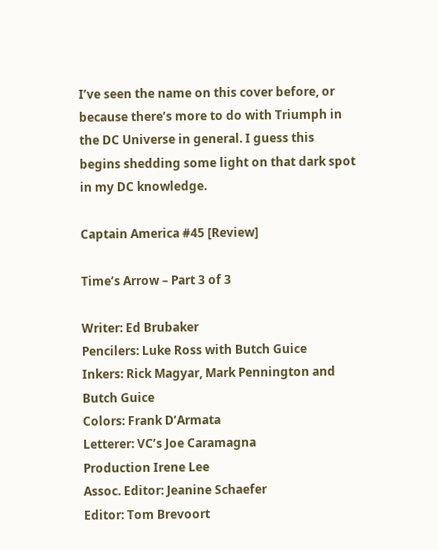I’ve seen the name on this cover before, or because there’s more to do with Triumph in the DC Universe in general. I guess this begins shedding some light on that dark spot in my DC knowledge.

Captain America #45 [Review]

Time’s Arrow – Part 3 of 3

Writer: Ed Brubaker
Pencilers: Luke Ross with Butch Guice
Inkers: Rick Magyar, Mark Pennington and Butch Guice
Colors: Frank D’Armata
Letterer: VC’s Joe Caramagna
Production Irene Lee
Assoc. Editor: Jeanine Schaefer
Editor: Tom Brevoort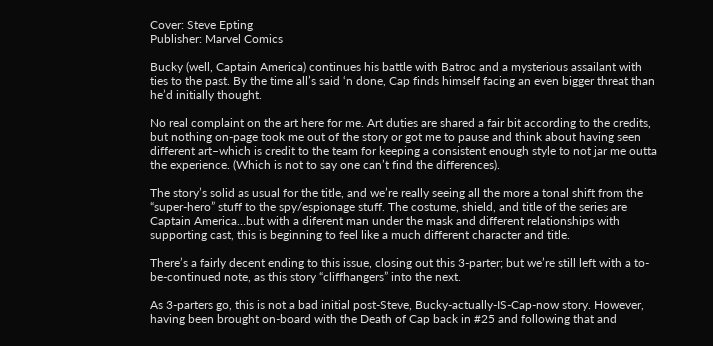Cover: Steve Epting
Publisher: Marvel Comics

Bucky (well, Captain America) continues his battle with Batroc and a mysterious assailant with ties to the past. By the time all’s said ‘n done, Cap finds himself facing an even bigger threat than he’d initially thought.

No real complaint on the art here for me. Art duties are shared a fair bit according to the credits, but nothing on-page took me out of the story or got me to pause and think about having seen different art–which is credit to the team for keeping a consistent enough style to not jar me outta the experience. (Which is not to say one can’t find the differences).

The story’s solid as usual for the title, and we’re really seeing all the more a tonal shift from the “super-hero” stuff to the spy/espionage stuff. The costume, shield, and title of the series are Captain America…but with a diferent man under the mask and different relationships with supporting cast, this is beginning to feel like a much different character and title.

There’s a fairly decent ending to this issue, closing out this 3-parter; but we’re still left with a to-be-continued note, as this story “cliffhangers” into the next.

As 3-parters go, this is not a bad initial post-Steve, Bucky-actually-IS-Cap-now story. However, having been brought on-board with the Death of Cap back in #25 and following that and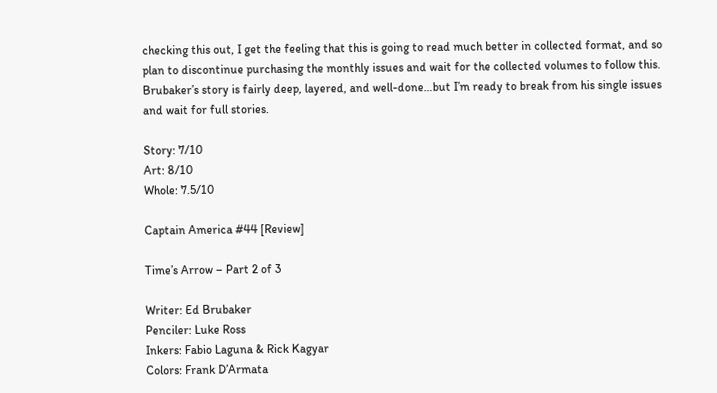checking this out, I get the feeling that this is going to read much better in collected format, and so plan to discontinue purchasing the monthly issues and wait for the collected volumes to follow this. Brubaker’s story is fairly deep, layered, and well-done…but I’m ready to break from his single issues and wait for full stories.

Story: 7/10
Art: 8/10
Whole: 7.5/10

Captain America #44 [Review]

Time’s Arrow – Part 2 of 3

Writer: Ed Brubaker
Penciler: Luke Ross
Inkers: Fabio Laguna & Rick Kagyar
Colors: Frank D’Armata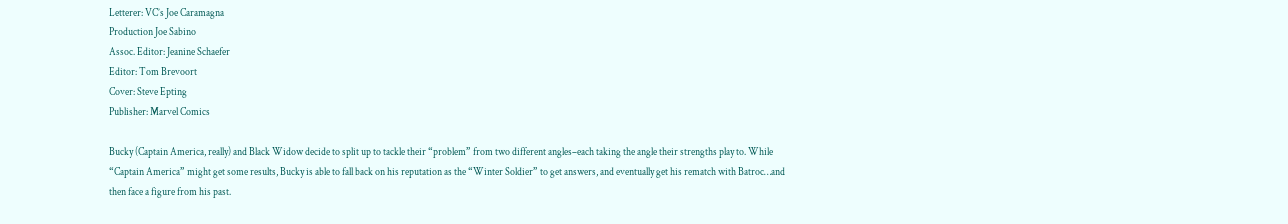Letterer: VC’s Joe Caramagna
Production Joe Sabino
Assoc. Editor: Jeanine Schaefer
Editor: Tom Brevoort
Cover: Steve Epting
Publisher: Marvel Comics

Bucky (Captain America, really) and Black Widow decide to split up to tackle their “problem” from two different angles–each taking the angle their strengths play to. While “Captain America” might get some results, Bucky is able to fall back on his reputation as the “Winter Soldier” to get answers, and eventually get his rematch with Batroc…and then face a figure from his past.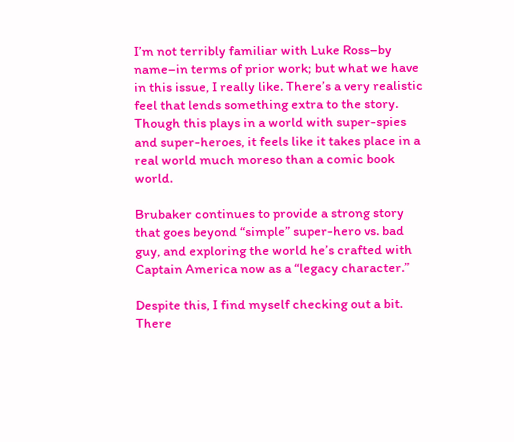I’m not terribly familiar with Luke Ross–by name–in terms of prior work; but what we have in this issue, I really like. There’s a very realistic feel that lends something extra to the story. Though this plays in a world with super-spies and super-heroes, it feels like it takes place in a real world much moreso than a comic book world.

Brubaker continues to provide a strong story that goes beyond “simple” super-hero vs. bad guy, and exploring the world he’s crafted with Captain America now as a “legacy character.”

Despite this, I find myself checking out a bit. There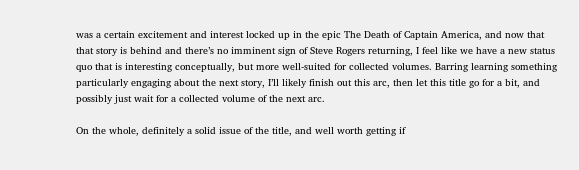was a certain excitement and interest locked up in the epic The Death of Captain America, and now that that story is behind and there’s no imminent sign of Steve Rogers returning, I feel like we have a new status quo that is interesting conceptually, but more well-suited for collected volumes. Barring learning something particularly engaging about the next story, I’ll likely finish out this arc, then let this title go for a bit, and possibly just wait for a collected volume of the next arc.

On the whole, definitely a solid issue of the title, and well worth getting if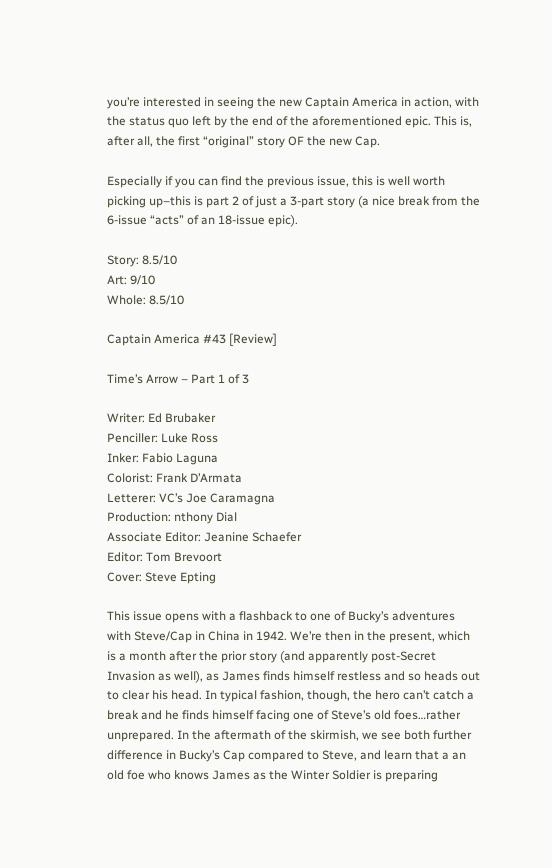you’re interested in seeing the new Captain America in action, with the status quo left by the end of the aforementioned epic. This is, after all, the first “original” story OF the new Cap.

Especially if you can find the previous issue, this is well worth picking up–this is part 2 of just a 3-part story (a nice break from the 6-issue “acts” of an 18-issue epic).

Story: 8.5/10
Art: 9/10
Whole: 8.5/10

Captain America #43 [Review]

Time’s Arrow – Part 1 of 3

Writer: Ed Brubaker
Penciller: Luke Ross
Inker: Fabio Laguna
Colorist: Frank D’Armata
Letterer: VC’s Joe Caramagna
Production: nthony Dial
Associate Editor: Jeanine Schaefer
Editor: Tom Brevoort
Cover: Steve Epting

This issue opens with a flashback to one of Bucky’s adventures with Steve/Cap in China in 1942. We’re then in the present, which is a month after the prior story (and apparently post-Secret Invasion as well), as James finds himself restless and so heads out to clear his head. In typical fashion, though, the hero can’t catch a break and he finds himself facing one of Steve’s old foes…rather unprepared. In the aftermath of the skirmish, we see both further difference in Bucky’s Cap compared to Steve, and learn that a an old foe who knows James as the Winter Soldier is preparing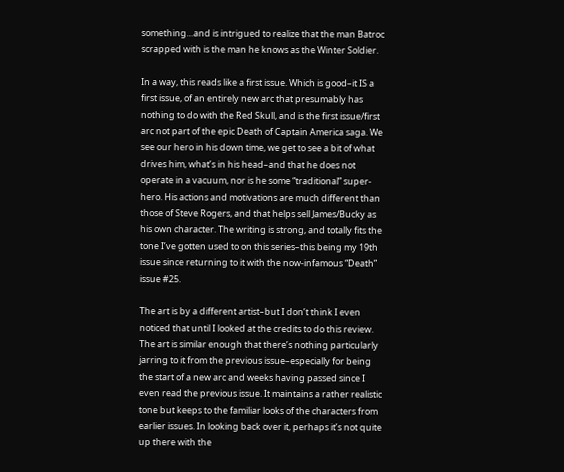something…and is intrigued to realize that the man Batroc scrapped with is the man he knows as the Winter Soldier.

In a way, this reads like a first issue. Which is good–it IS a first issue, of an entirely new arc that presumably has nothing to do with the Red Skull, and is the first issue/first arc not part of the epic Death of Captain America saga. We see our hero in his down time, we get to see a bit of what drives him, what’s in his head–and that he does not operate in a vacuum, nor is he some “traditional” super-hero. His actions and motivations are much different than those of Steve Rogers, and that helps sell James/Bucky as his own character. The writing is strong, and totally fits the tone I’ve gotten used to on this series–this being my 19th issue since returning to it with the now-infamous “Death” issue #25.

The art is by a different artist–but I don’t think I even noticed that until I looked at the credits to do this review. The art is similar enough that there’s nothing particularly jarring to it from the previous issue–especially for being the start of a new arc and weeks having passed since I even read the previous issue. It maintains a rather realistic tone but keeps to the familiar looks of the characters from earlier issues. In looking back over it, perhaps it’s not quite up there with the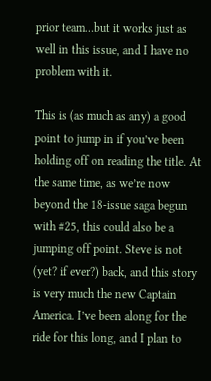prior team…but it works just as well in this issue, and I have no problem with it.

This is (as much as any) a good point to jump in if you’ve been holding off on reading the title. At the same time, as we’re now beyond the 18-issue saga begun with #25, this could also be a jumping off point. Steve is not (yet? if ever?) back, and this story is very much the new Captain America. I’ve been along for the ride for this long, and I plan to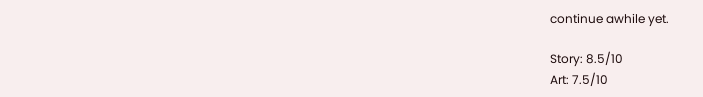continue awhile yet.

Story: 8.5/10
Art: 7.5/10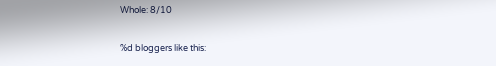Whole: 8/10

%d bloggers like this: